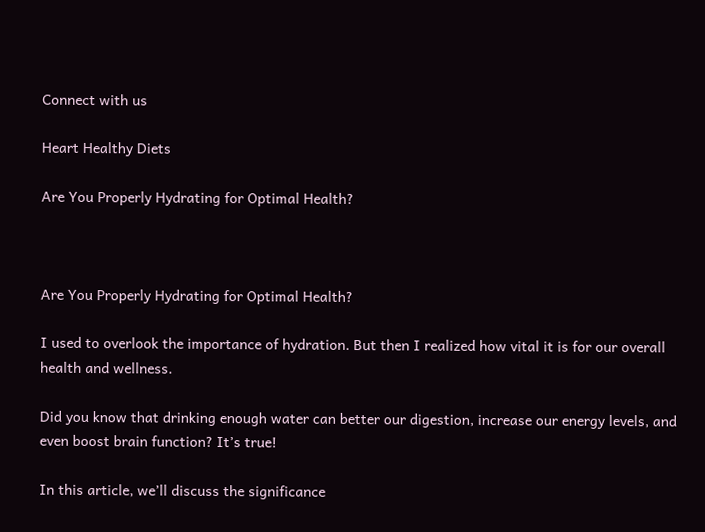Connect with us

Heart Healthy Diets

Are You Properly Hydrating for Optimal Health?



Are You Properly Hydrating for Optimal Health?

I used to overlook the importance of hydration. But then I realized how vital it is for our overall health and wellness.

Did you know that drinking enough water can better our digestion, increase our energy levels, and even boost brain function? It’s true!

In this article, we’ll discuss the significance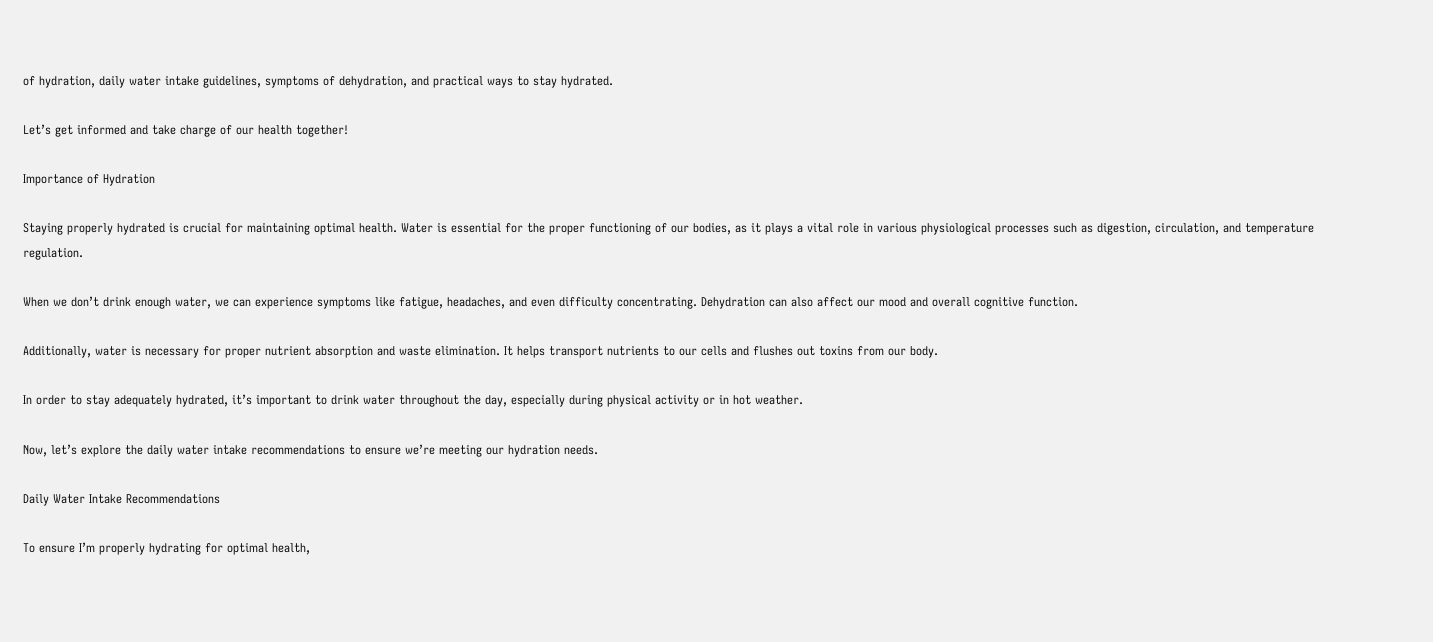of hydration, daily water intake guidelines, symptoms of dehydration, and practical ways to stay hydrated.

Let’s get informed and take charge of our health together!

Importance of Hydration

Staying properly hydrated is crucial for maintaining optimal health. Water is essential for the proper functioning of our bodies, as it plays a vital role in various physiological processes such as digestion, circulation, and temperature regulation.

When we don’t drink enough water, we can experience symptoms like fatigue, headaches, and even difficulty concentrating. Dehydration can also affect our mood and overall cognitive function.

Additionally, water is necessary for proper nutrient absorption and waste elimination. It helps transport nutrients to our cells and flushes out toxins from our body.

In order to stay adequately hydrated, it’s important to drink water throughout the day, especially during physical activity or in hot weather.

Now, let’s explore the daily water intake recommendations to ensure we’re meeting our hydration needs.

Daily Water Intake Recommendations

To ensure I’m properly hydrating for optimal health,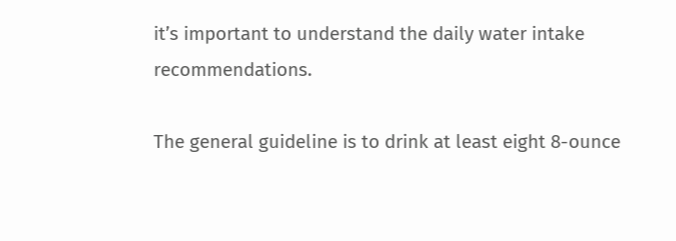it’s important to understand the daily water intake recommendations.

The general guideline is to drink at least eight 8-ounce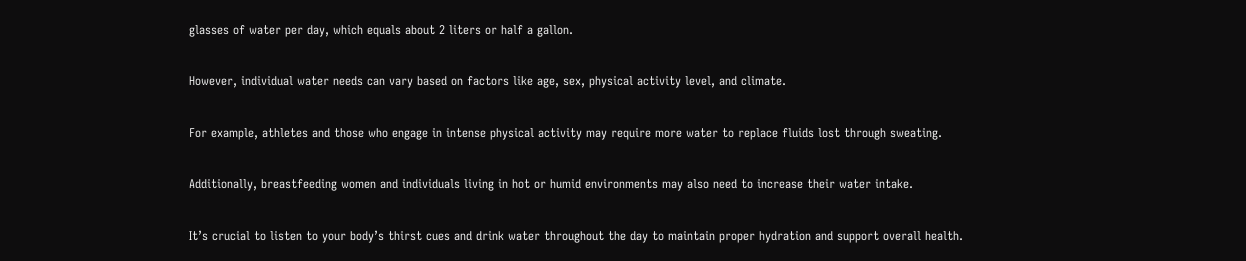glasses of water per day, which equals about 2 liters or half a gallon.

However, individual water needs can vary based on factors like age, sex, physical activity level, and climate.

For example, athletes and those who engage in intense physical activity may require more water to replace fluids lost through sweating.

Additionally, breastfeeding women and individuals living in hot or humid environments may also need to increase their water intake.

It’s crucial to listen to your body’s thirst cues and drink water throughout the day to maintain proper hydration and support overall health.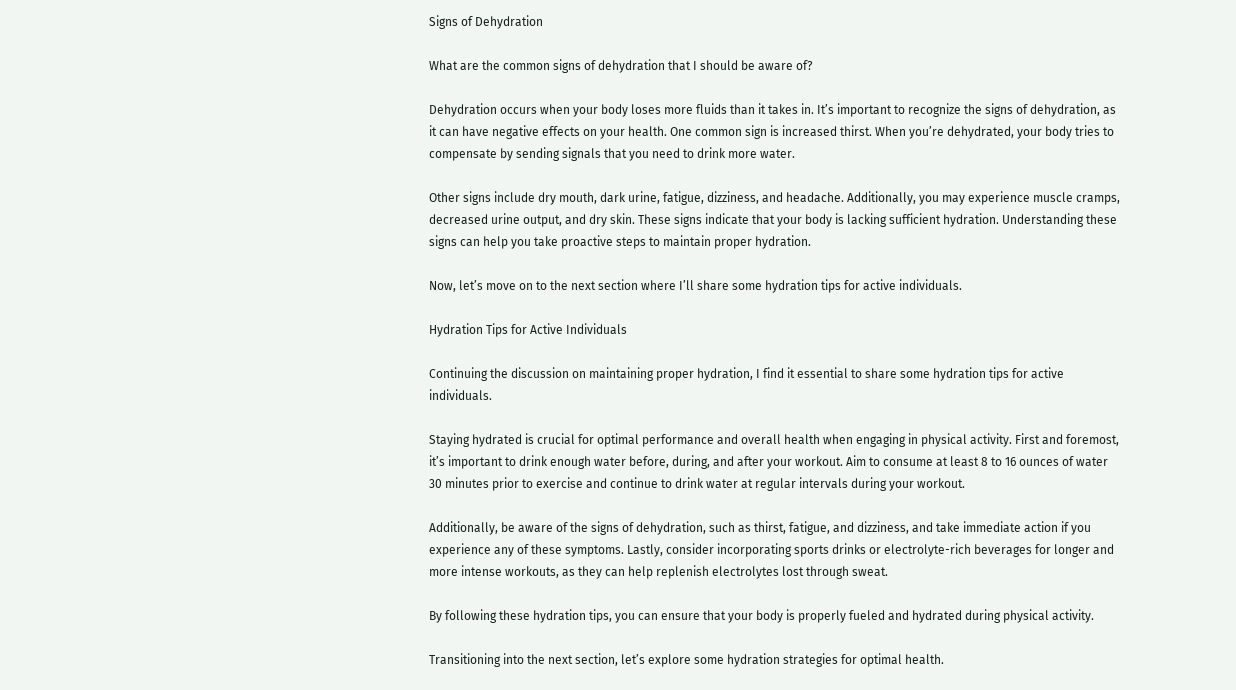Signs of Dehydration

What are the common signs of dehydration that I should be aware of?

Dehydration occurs when your body loses more fluids than it takes in. It’s important to recognize the signs of dehydration, as it can have negative effects on your health. One common sign is increased thirst. When you’re dehydrated, your body tries to compensate by sending signals that you need to drink more water.

Other signs include dry mouth, dark urine, fatigue, dizziness, and headache. Additionally, you may experience muscle cramps, decreased urine output, and dry skin. These signs indicate that your body is lacking sufficient hydration. Understanding these signs can help you take proactive steps to maintain proper hydration.

Now, let’s move on to the next section where I’ll share some hydration tips for active individuals.

Hydration Tips for Active Individuals

Continuing the discussion on maintaining proper hydration, I find it essential to share some hydration tips for active individuals.

Staying hydrated is crucial for optimal performance and overall health when engaging in physical activity. First and foremost, it’s important to drink enough water before, during, and after your workout. Aim to consume at least 8 to 16 ounces of water 30 minutes prior to exercise and continue to drink water at regular intervals during your workout.

Additionally, be aware of the signs of dehydration, such as thirst, fatigue, and dizziness, and take immediate action if you experience any of these symptoms. Lastly, consider incorporating sports drinks or electrolyte-rich beverages for longer and more intense workouts, as they can help replenish electrolytes lost through sweat.

By following these hydration tips, you can ensure that your body is properly fueled and hydrated during physical activity.

Transitioning into the next section, let’s explore some hydration strategies for optimal health.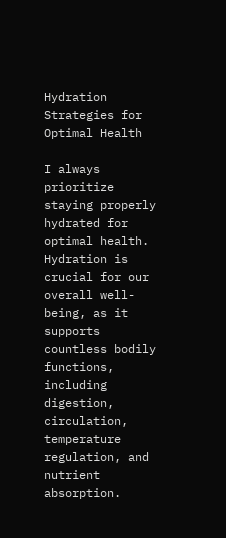Hydration Strategies for Optimal Health

I always prioritize staying properly hydrated for optimal health. Hydration is crucial for our overall well-being, as it supports countless bodily functions, including digestion, circulation, temperature regulation, and nutrient absorption.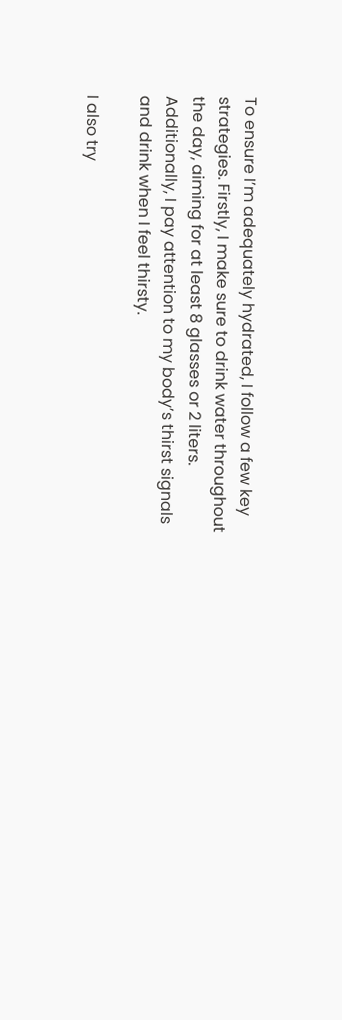To ensure I’m adequately hydrated, I follow a few key strategies. Firstly, I make sure to drink water throughout the day, aiming for at least 8 glasses or 2 liters. Additionally, I pay attention to my body’s thirst signals and drink when I feel thirsty.

I also try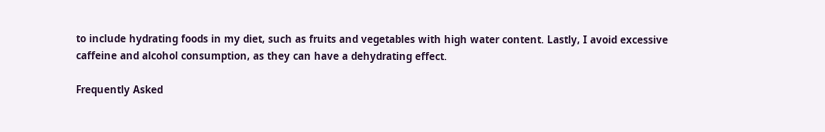to include hydrating foods in my diet, such as fruits and vegetables with high water content. Lastly, I avoid excessive caffeine and alcohol consumption, as they can have a dehydrating effect.

Frequently Asked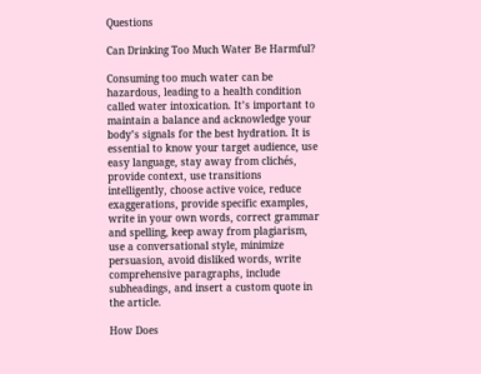Questions

Can Drinking Too Much Water Be Harmful?

Consuming too much water can be hazardous, leading to a health condition called water intoxication. It’s important to maintain a balance and acknowledge your body’s signals for the best hydration. It is essential to know your target audience, use easy language, stay away from clichés, provide context, use transitions intelligently, choose active voice, reduce exaggerations, provide specific examples, write in your own words, correct grammar and spelling, keep away from plagiarism, use a conversational style, minimize persuasion, avoid disliked words, write comprehensive paragraphs, include subheadings, and insert a custom quote in the article.

How Does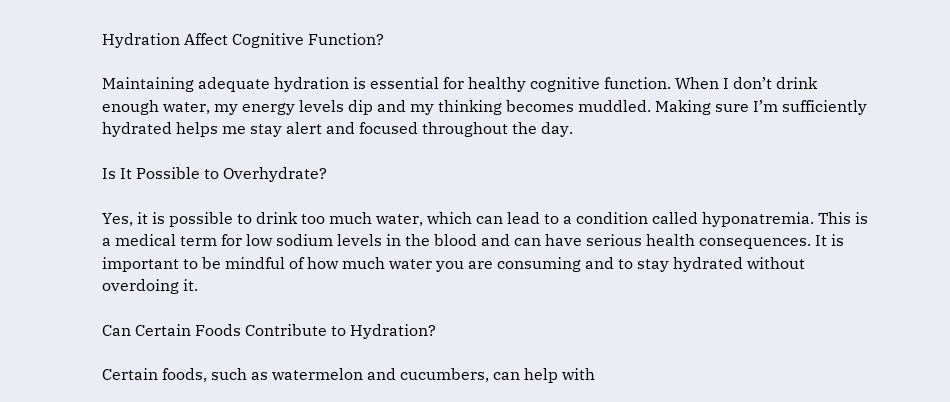Hydration Affect Cognitive Function?

Maintaining adequate hydration is essential for healthy cognitive function. When I don’t drink enough water, my energy levels dip and my thinking becomes muddled. Making sure I’m sufficiently hydrated helps me stay alert and focused throughout the day.

Is It Possible to Overhydrate?

Yes, it is possible to drink too much water, which can lead to a condition called hyponatremia. This is a medical term for low sodium levels in the blood and can have serious health consequences. It is important to be mindful of how much water you are consuming and to stay hydrated without overdoing it.

Can Certain Foods Contribute to Hydration?

Certain foods, such as watermelon and cucumbers, can help with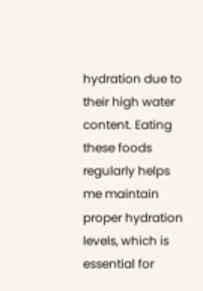hydration due to their high water content. Eating these foods regularly helps me maintain proper hydration levels, which is essential for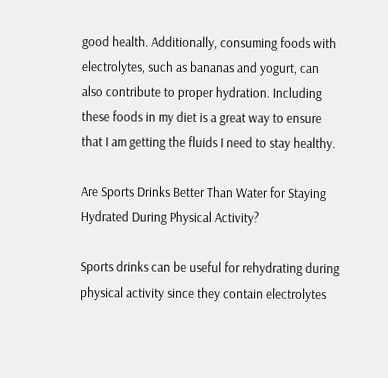good health. Additionally, consuming foods with electrolytes, such as bananas and yogurt, can also contribute to proper hydration. Including these foods in my diet is a great way to ensure that I am getting the fluids I need to stay healthy.

Are Sports Drinks Better Than Water for Staying Hydrated During Physical Activity?

Sports drinks can be useful for rehydrating during physical activity since they contain electrolytes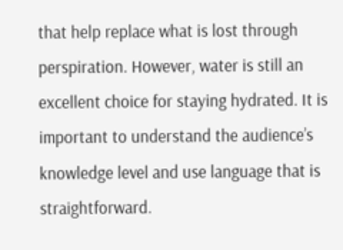that help replace what is lost through perspiration. However, water is still an excellent choice for staying hydrated. It is important to understand the audience’s knowledge level and use language that is straightforward.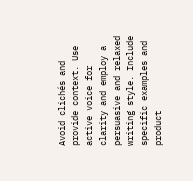Avoid clichés and provide context. Use active voice for clarity and employ a persuasive and relaxed writing style. Include specific examples and product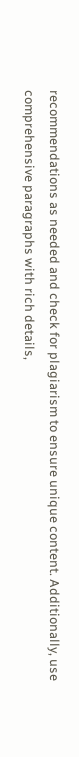recommendations as needed and check for plagiarism to ensure unique content. Additionally, use comprehensive paragraphs with rich details,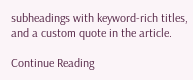subheadings with keyword-rich titles, and a custom quote in the article.

Continue Reading